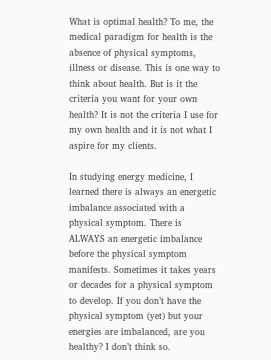What is optimal health? To me, the medical paradigm for health is the absence of physical symptoms, illness or disease. This is one way to think about health. But is it the criteria you want for your own health? It is not the criteria I use for my own health and it is not what I aspire for my clients.

In studying energy medicine, I learned there is always an energetic imbalance associated with a physical symptom. There is ALWAYS an energetic imbalance before the physical symptom manifests. Sometimes it takes years or decades for a physical symptom to develop. If you don’t have the physical symptom (yet) but your energies are imbalanced, are you healthy? I don’t think so.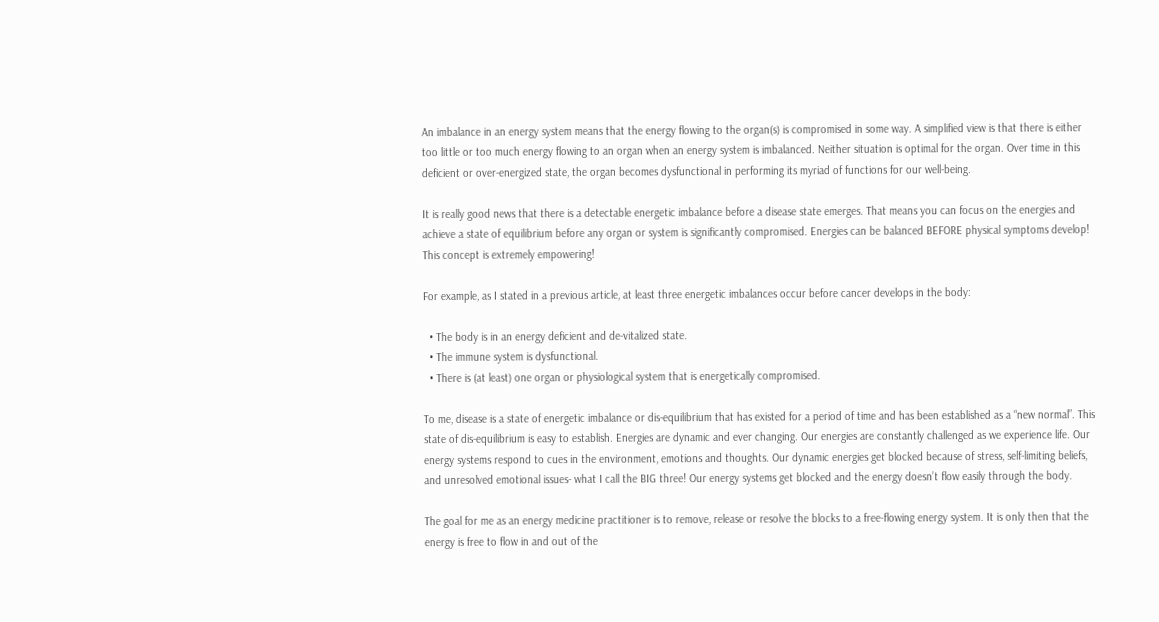An imbalance in an energy system means that the energy flowing to the organ(s) is compromised in some way. A simplified view is that there is either too little or too much energy flowing to an organ when an energy system is imbalanced. Neither situation is optimal for the organ. Over time in this deficient or over-energized state, the organ becomes dysfunctional in performing its myriad of functions for our well-being.

It is really good news that there is a detectable energetic imbalance before a disease state emerges. That means you can focus on the energies and achieve a state of equilibrium before any organ or system is significantly compromised. Energies can be balanced BEFORE physical symptoms develop! This concept is extremely empowering!

For example, as I stated in a previous article, at least three energetic imbalances occur before cancer develops in the body:

  • The body is in an energy deficient and de-vitalized state.
  • The immune system is dysfunctional.
  • There is (at least) one organ or physiological system that is energetically compromised.

To me, disease is a state of energetic imbalance or dis-equilibrium that has existed for a period of time and has been established as a “new normal”. This state of dis-equilibrium is easy to establish. Energies are dynamic and ever changing. Our energies are constantly challenged as we experience life. Our energy systems respond to cues in the environment, emotions and thoughts. Our dynamic energies get blocked because of stress, self-limiting beliefs, and unresolved emotional issues- what I call the BIG three! Our energy systems get blocked and the energy doesn’t flow easily through the body.

The goal for me as an energy medicine practitioner is to remove, release or resolve the blocks to a free-flowing energy system. It is only then that the energy is free to flow in and out of the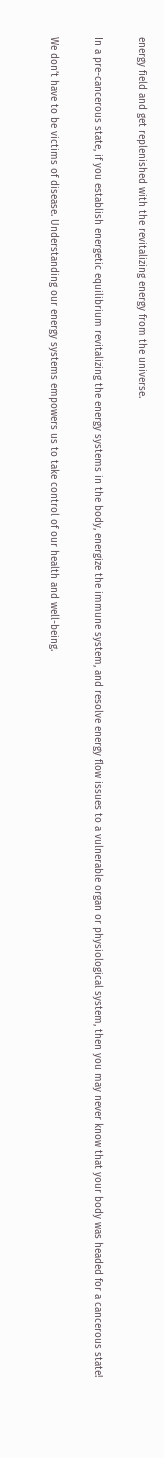energy field and get replenished with the revitalizing energy from the universe.

In a pre-cancerous state, if you establish energetic equilibrium revitalizing the energy systems in the body, energize the immune system, and resolve energy flow issues to a vulnerable organ or physiological system, then you may never know that your body was headed for a cancerous state!

We don’t have to be victims of disease. Understanding our energy systems empowers us to take control of our health and well-being.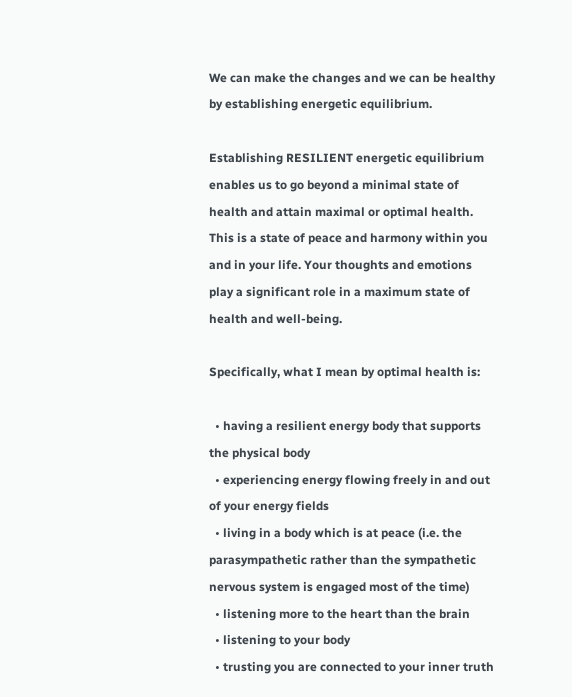We can make the changes and we can be healthy by establishing energetic equilibrium.

Establishing RESILIENT energetic equilibrium enables us to go beyond a minimal state of health and attain maximal or optimal health. This is a state of peace and harmony within you and in your life. Your thoughts and emotions play a significant role in a maximum state of health and well-being.

Specifically, what I mean by optimal health is:

  • having a resilient energy body that supports the physical body
  • experiencing energy flowing freely in and out of your energy fields
  • living in a body which is at peace (i.e. the parasympathetic rather than the sympathetic nervous system is engaged most of the time)
  • listening more to the heart than the brain
  • listening to your body
  • trusting you are connected to your inner truth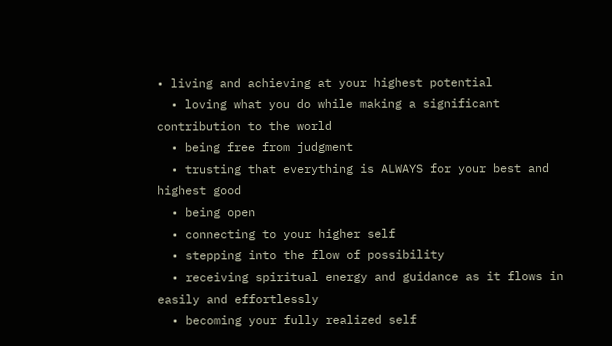• living and achieving at your highest potential
  • loving what you do while making a significant contribution to the world
  • being free from judgment
  • trusting that everything is ALWAYS for your best and highest good
  • being open
  • connecting to your higher self
  • stepping into the flow of possibility
  • receiving spiritual energy and guidance as it flows in easily and effortlessly
  • becoming your fully realized self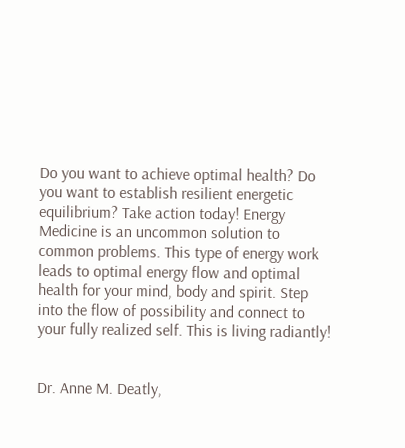Do you want to achieve optimal health? Do you want to establish resilient energetic equilibrium? Take action today! Energy Medicine is an uncommon solution to common problems. This type of energy work leads to optimal energy flow and optimal health for your mind, body and spirit. Step into the flow of possibility and connect to your fully realized self. This is living radiantly!


Dr. Anne M. Deatly,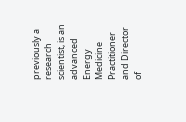previously a research scientist, is an advanced Energy Medicine Practitioner and Director of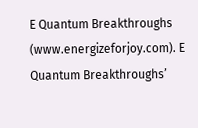E Quantum Breakthroughs (www.energizeforjoy.com). E Quantum Breakthroughs’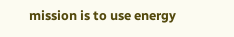mission is to use energy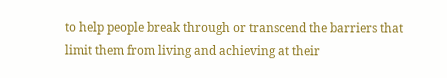to help people break through or transcend the barriers that limit them from living and achieving at their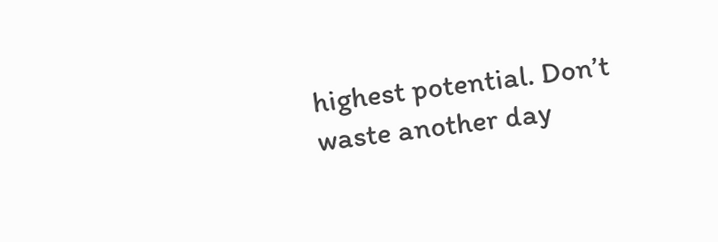highest potential. Don’t waste another day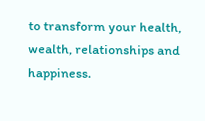to transform your health, wealth, relationships and happiness.